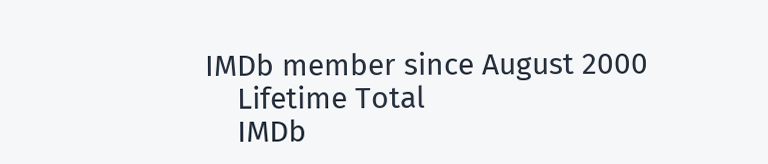IMDb member since August 2000
    Lifetime Total
    IMDb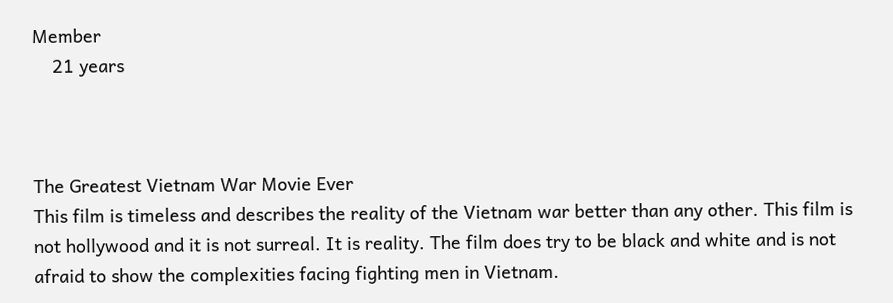Member
    21 years



The Greatest Vietnam War Movie Ever
This film is timeless and describes the reality of the Vietnam war better than any other. This film is not hollywood and it is not surreal. It is reality. The film does try to be black and white and is not afraid to show the complexities facing fighting men in Vietnam.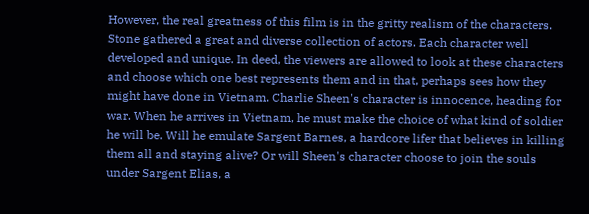However, the real greatness of this film is in the gritty realism of the characters. Stone gathered a great and diverse collection of actors. Each character well developed and unique. In deed, the viewers are allowed to look at these characters and choose which one best represents them and in that, perhaps sees how they might have done in Vietnam. Charlie Sheen's character is innocence, heading for war. When he arrives in Vietnam, he must make the choice of what kind of soldier he will be. Will he emulate Sargent Barnes, a hardcore lifer that believes in killing them all and staying alive? Or will Sheen's character choose to join the souls under Sargent Elias, a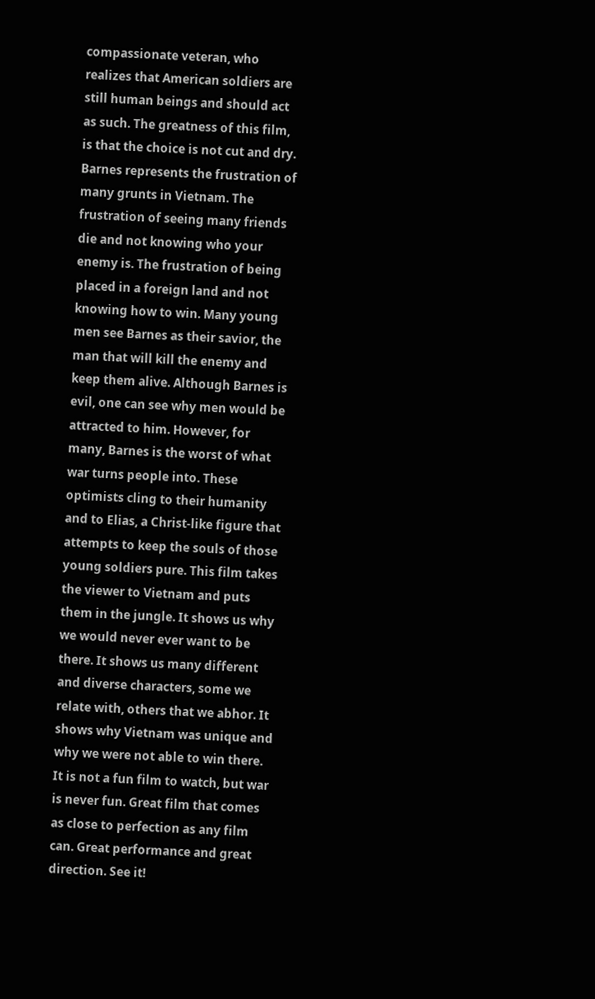compassionate veteran, who realizes that American soldiers are still human beings and should act as such. The greatness of this film, is that the choice is not cut and dry. Barnes represents the frustration of many grunts in Vietnam. The frustration of seeing many friends die and not knowing who your enemy is. The frustration of being placed in a foreign land and not knowing how to win. Many young men see Barnes as their savior, the man that will kill the enemy and keep them alive. Although Barnes is evil, one can see why men would be attracted to him. However, for many, Barnes is the worst of what war turns people into. These optimists cling to their humanity and to Elias, a Christ-like figure that attempts to keep the souls of those young soldiers pure. This film takes the viewer to Vietnam and puts them in the jungle. It shows us why we would never ever want to be there. It shows us many different and diverse characters, some we relate with, others that we abhor. It shows why Vietnam was unique and why we were not able to win there. It is not a fun film to watch, but war is never fun. Great film that comes as close to perfection as any film can. Great performance and great direction. See it!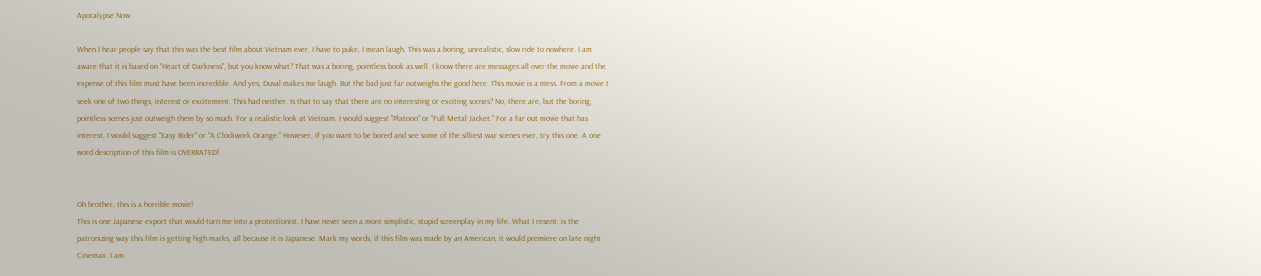Apocalypse Now

When I hear people say that this was the best film about Vietnam ever, I have to puke, I mean laugh. This was a boring, unrealistic, slow ride to nowhere. I am aware that it is based on "Heart of Darkness", but you know what? That was a boring, pointless book as well. I know there are messages all over the movie and the expense of this film must have been incredible. And yes, Duval makes me laugh. But the bad just far outweighs the good here. This movie is a mess. From a movie I seek one of two things, interest or excitement. This had neither. Is that to say that there are no interesting or exciting scenes? No, there are, but the boring, pointless scenes just outweigh them by so much. For a realistic look at Vietnam, I would suggest "Platoon" or "Full Metal Jacket." For a far out movie that has interest, I would suggest "Easy Rider" or "A Clockwork Orange." However, if you want to be bored and see some of the silliest war scenes ever, try this one. A one word description of this film is OVERRATED!


Oh brother, this is a horrible movie!
This is one Japanese export that would turn me into a protectionist. I have never seen a more simplistic, stupid screenplay in my life. What I resent, is the patronizing way this film is getting high marks, all because it is Japanese. Mark my words, if this film was made by an American, it would premiere on late night Cinemax. I am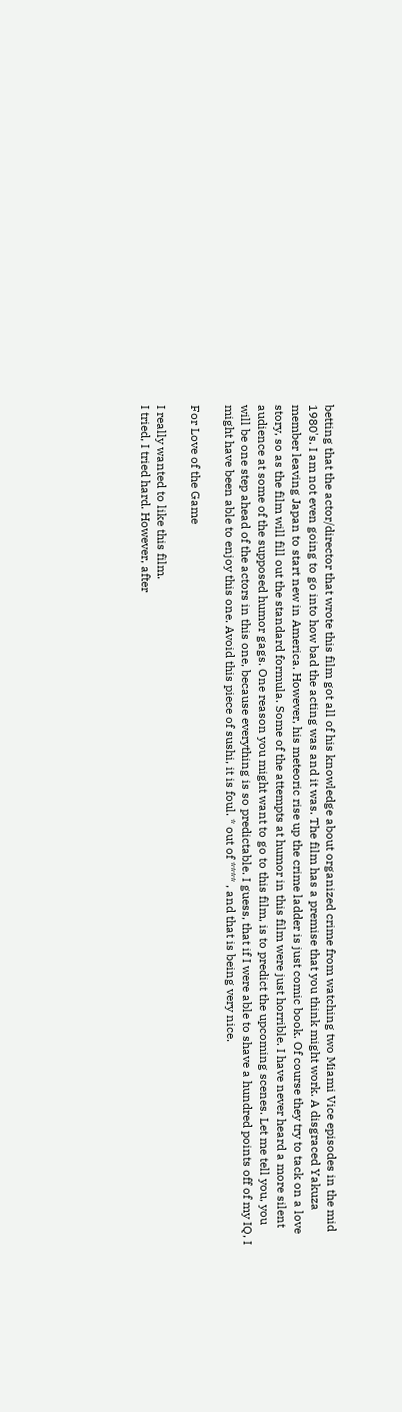betting that the actor/director that wrote this film got all of his knowledge about organized crime from watching two Miami Vice episodes in the mid 1980's. I am not even going to go into how bad the acting was and it was. The film has a premise that you think might work. A disgraced Yakuza member leaving Japan to start new in America. However, his meteoric rise up the crime ladder is just comic book. Of course they try to tack on a love story, so as the film will fill out the standard formula. Some of the attempts at humor in this film were just horrible. I have never heard a more silent audience at some of the supposed humor gags. One reason you might want to go to this film, is to predict the upcoming scenes. Let me tell you, you will be one step ahead of the actors in this one, because everything is so predictable. I guess, that if I were able to shave a hundred points off of my IQ, I might have been able to enjoy this one. Avoid this piece of sushi, it is foul. * out of **** , and that is being very nice.

For Love of the Game

I really wanted to like this film.
I tried, I tried hard. However, after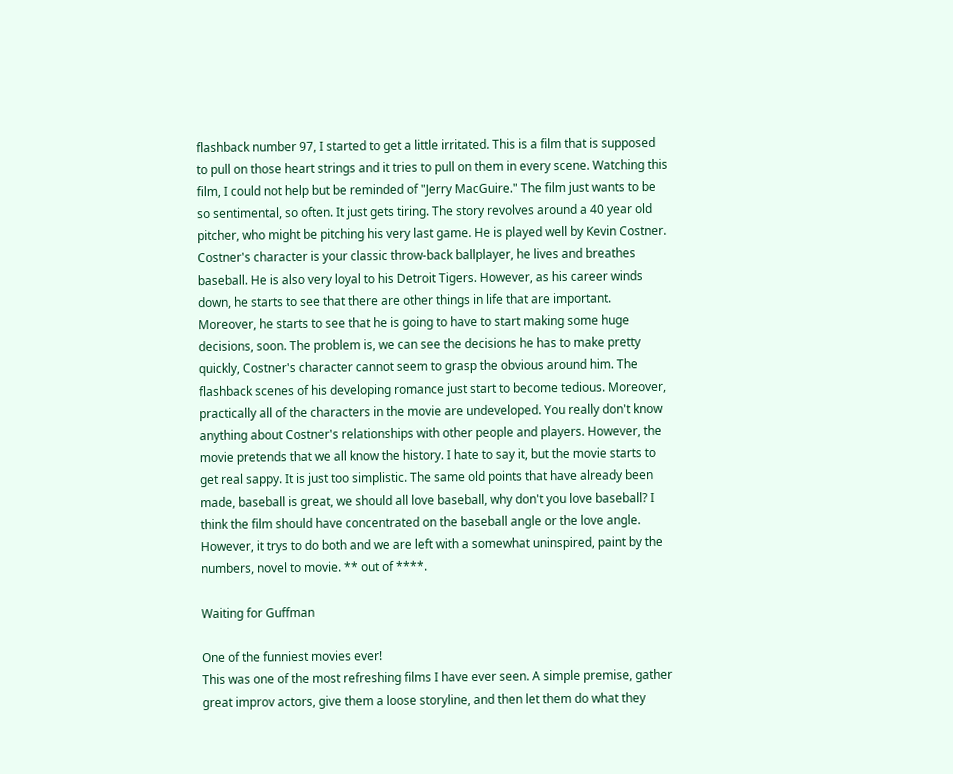flashback number 97, I started to get a little irritated. This is a film that is supposed to pull on those heart strings and it tries to pull on them in every scene. Watching this film, I could not help but be reminded of "Jerry MacGuire." The film just wants to be so sentimental, so often. It just gets tiring. The story revolves around a 40 year old pitcher, who might be pitching his very last game. He is played well by Kevin Costner. Costner's character is your classic throw-back ballplayer, he lives and breathes baseball. He is also very loyal to his Detroit Tigers. However, as his career winds down, he starts to see that there are other things in life that are important. Moreover, he starts to see that he is going to have to start making some huge decisions, soon. The problem is, we can see the decisions he has to make pretty quickly, Costner's character cannot seem to grasp the obvious around him. The flashback scenes of his developing romance just start to become tedious. Moreover, practically all of the characters in the movie are undeveloped. You really don't know anything about Costner's relationships with other people and players. However, the movie pretends that we all know the history. I hate to say it, but the movie starts to get real sappy. It is just too simplistic. The same old points that have already been made, baseball is great, we should all love baseball, why don't you love baseball? I think the film should have concentrated on the baseball angle or the love angle. However, it trys to do both and we are left with a somewhat uninspired, paint by the numbers, novel to movie. ** out of ****.

Waiting for Guffman

One of the funniest movies ever!
This was one of the most refreshing films I have ever seen. A simple premise, gather great improv actors, give them a loose storyline, and then let them do what they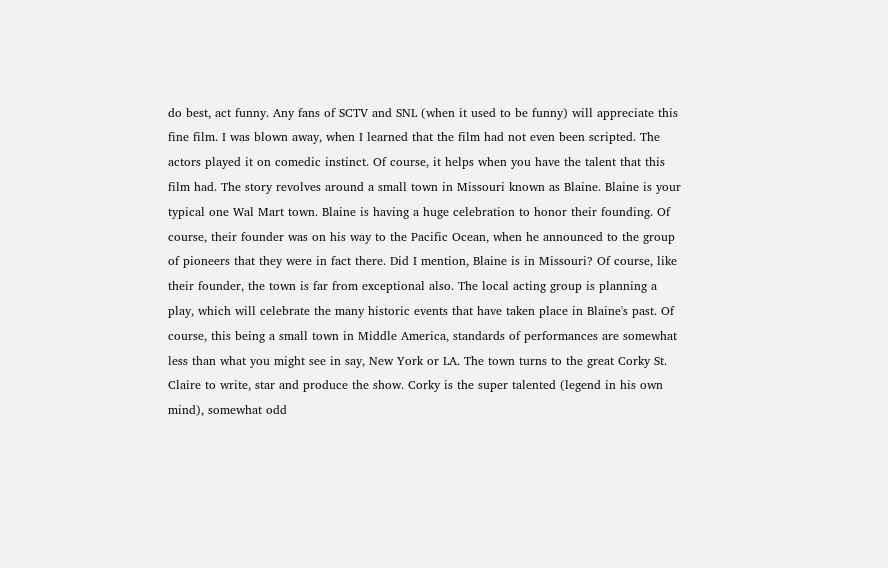do best, act funny. Any fans of SCTV and SNL (when it used to be funny) will appreciate this fine film. I was blown away, when I learned that the film had not even been scripted. The actors played it on comedic instinct. Of course, it helps when you have the talent that this film had. The story revolves around a small town in Missouri known as Blaine. Blaine is your typical one Wal Mart town. Blaine is having a huge celebration to honor their founding. Of course, their founder was on his way to the Pacific Ocean, when he announced to the group of pioneers that they were in fact there. Did I mention, Blaine is in Missouri? Of course, like their founder, the town is far from exceptional also. The local acting group is planning a play, which will celebrate the many historic events that have taken place in Blaine's past. Of course, this being a small town in Middle America, standards of performances are somewhat less than what you might see in say, New York or LA. The town turns to the great Corky St. Claire to write, star and produce the show. Corky is the super talented (legend in his own mind), somewhat odd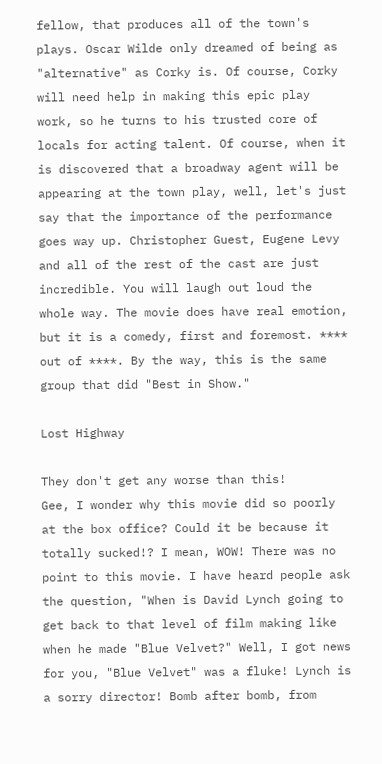fellow, that produces all of the town's plays. Oscar Wilde only dreamed of being as "alternative" as Corky is. Of course, Corky will need help in making this epic play work, so he turns to his trusted core of locals for acting talent. Of course, when it is discovered that a broadway agent will be appearing at the town play, well, let's just say that the importance of the performance goes way up. Christopher Guest, Eugene Levy and all of the rest of the cast are just incredible. You will laugh out loud the whole way. The movie does have real emotion, but it is a comedy, first and foremost. **** out of ****. By the way, this is the same group that did "Best in Show."

Lost Highway

They don't get any worse than this!
Gee, I wonder why this movie did so poorly at the box office? Could it be because it totally sucked!? I mean, WOW! There was no point to this movie. I have heard people ask the question, "When is David Lynch going to get back to that level of film making like when he made "Blue Velvet?" Well, I got news for you, "Blue Velvet" was a fluke! Lynch is a sorry director! Bomb after bomb, from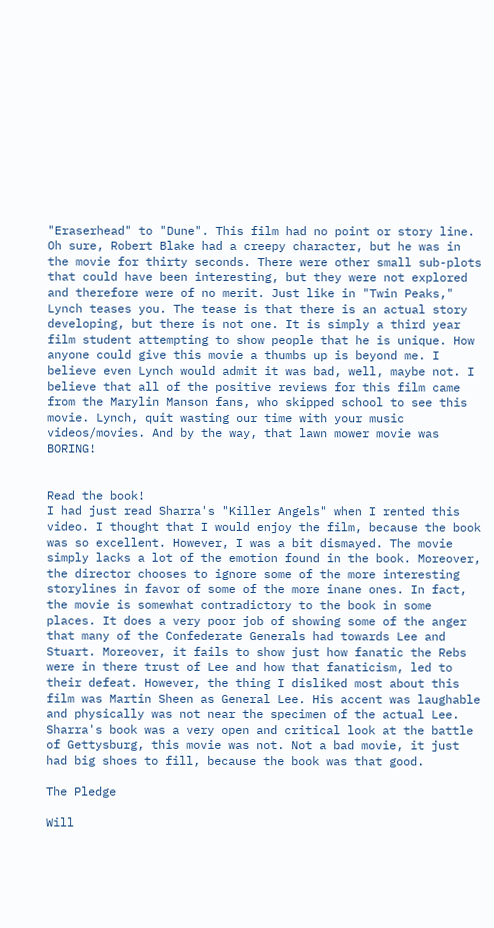"Eraserhead" to "Dune". This film had no point or story line. Oh sure, Robert Blake had a creepy character, but he was in the movie for thirty seconds. There were other small sub-plots that could have been interesting, but they were not explored and therefore were of no merit. Just like in "Twin Peaks," Lynch teases you. The tease is that there is an actual story developing, but there is not one. It is simply a third year film student attempting to show people that he is unique. How anyone could give this movie a thumbs up is beyond me. I believe even Lynch would admit it was bad, well, maybe not. I believe that all of the positive reviews for this film came from the Marylin Manson fans, who skipped school to see this movie. Lynch, quit wasting our time with your music videos/movies. And by the way, that lawn mower movie was BORING!


Read the book!
I had just read Sharra's "Killer Angels" when I rented this video. I thought that I would enjoy the film, because the book was so excellent. However, I was a bit dismayed. The movie simply lacks a lot of the emotion found in the book. Moreover, the director chooses to ignore some of the more interesting storylines in favor of some of the more inane ones. In fact, the movie is somewhat contradictory to the book in some places. It does a very poor job of showing some of the anger that many of the Confederate Generals had towards Lee and Stuart. Moreover, it fails to show just how fanatic the Rebs were in there trust of Lee and how that fanaticism, led to their defeat. However, the thing I disliked most about this film was Martin Sheen as General Lee. His accent was laughable and physically was not near the specimen of the actual Lee. Sharra's book was a very open and critical look at the battle of Gettysburg, this movie was not. Not a bad movie, it just had big shoes to fill, because the book was that good.

The Pledge

Will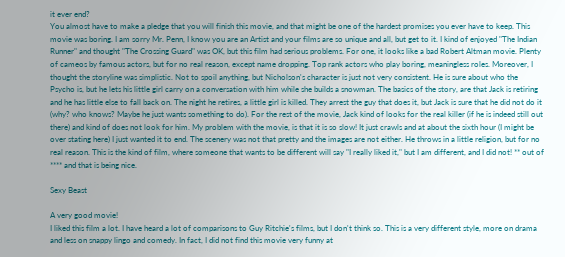it ever end?
You almost have to make a pledge that you will finish this movie, and that might be one of the hardest promises you ever have to keep. This movie was boring. I am sorry Mr. Penn, I know you are an Artist and your films are so unique and all, but get to it. I kind of enjoyed "The Indian Runner" and thought "The Crossing Guard" was OK, but this film had serious problems. For one, it looks like a bad Robert Altman movie. Plenty of cameos by famous actors, but for no real reason, except name dropping. Top rank actors who play boring, meaningless roles. Moreover, I thought the storyline was simplistic. Not to spoil anything, but Nicholson's character is just not very consistent. He is sure about who the Psycho is, but he lets his little girl carry on a conversation with him while she builds a snowman. The basics of the story, are that Jack is retiring and he has little else to fall back on. The night he retires, a little girl is killed. They arrest the guy that does it, but Jack is sure that he did not do it (why? who knows? Maybe he just wants something to do). For the rest of the movie, Jack kind of looks for the real killer (if he is indeed still out there) and kind of does not look for him. My problem with the movie, is that it is so slow! It just crawls and at about the sixth hour (I might be over stating here) I just wanted it to end. The scenery was not that pretty and the images are not either. He throws in a little religion, but for no real reason. This is the kind of film, where someone that wants to be different will say "I really liked it," but I am different, and I did not! ** out of **** and that is being nice.

Sexy Beast

A very good movie!
I liked this film a lot. I have heard a lot of comparisons to Guy Ritchie's films, but I don't think so. This is a very different style, more on drama and less on snappy lingo and comedy. In fact, I did not find this movie very funny at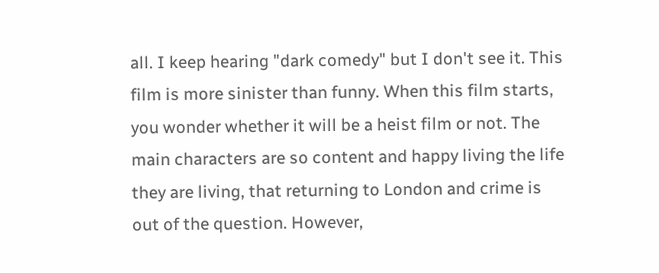all. I keep hearing "dark comedy" but I don't see it. This film is more sinister than funny. When this film starts, you wonder whether it will be a heist film or not. The main characters are so content and happy living the life they are living, that returning to London and crime is out of the question. However,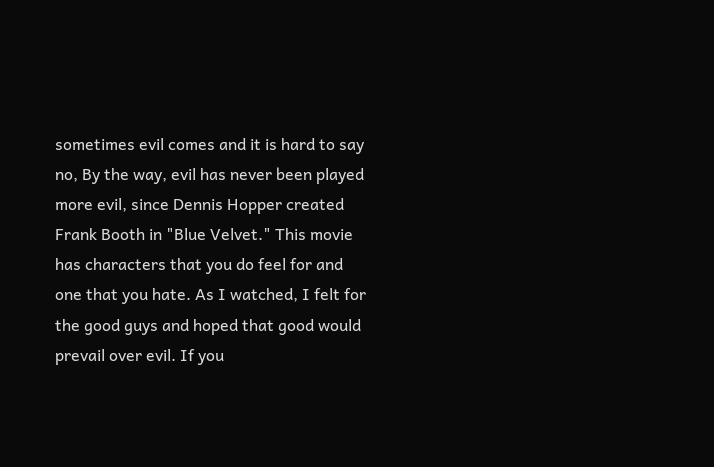sometimes evil comes and it is hard to say no, By the way, evil has never been played more evil, since Dennis Hopper created Frank Booth in "Blue Velvet." This movie has characters that you do feel for and one that you hate. As I watched, I felt for the good guys and hoped that good would prevail over evil. If you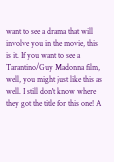want to see a drama that will involve you in the movie, this is it. If you want to see a Tarantino/Guy Madonna film, well, you might just like this as well. I still don't know where they got the title for this one! A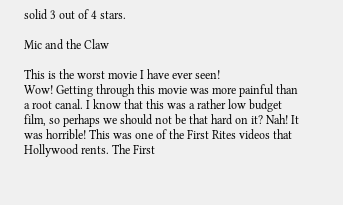solid 3 out of 4 stars.

Mic and the Claw

This is the worst movie I have ever seen!
Wow! Getting through this movie was more painful than a root canal. I know that this was a rather low budget film, so perhaps we should not be that hard on it? Nah! It was horrible! This was one of the First Rites videos that Hollywood rents. The First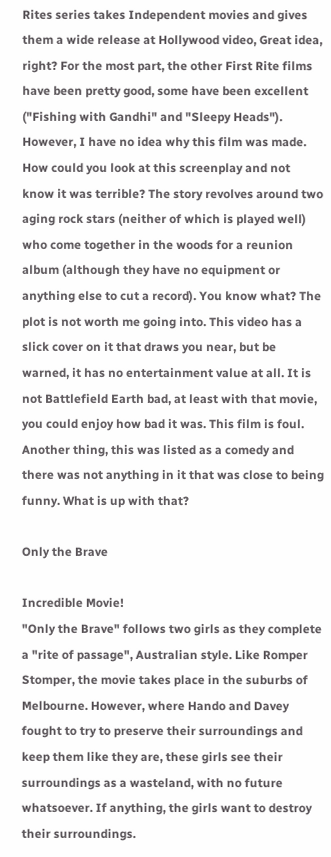Rites series takes Independent movies and gives them a wide release at Hollywood video, Great idea, right? For the most part, the other First Rite films have been pretty good, some have been excellent ("Fishing with Gandhi" and "Sleepy Heads"). However, I have no idea why this film was made. How could you look at this screenplay and not know it was terrible? The story revolves around two aging rock stars (neither of which is played well) who come together in the woods for a reunion album (although they have no equipment or anything else to cut a record). You know what? The plot is not worth me going into. This video has a slick cover on it that draws you near, but be warned, it has no entertainment value at all. It is not Battlefield Earth bad, at least with that movie, you could enjoy how bad it was. This film is foul. Another thing, this was listed as a comedy and there was not anything in it that was close to being funny. What is up with that?

Only the Brave

Incredible Movie!
"Only the Brave" follows two girls as they complete a "rite of passage", Australian style. Like Romper Stomper, the movie takes place in the suburbs of Melbourne. However, where Hando and Davey fought to try to preserve their surroundings and keep them like they are, these girls see their surroundings as a wasteland, with no future whatsoever. If anything, the girls want to destroy their surroundings.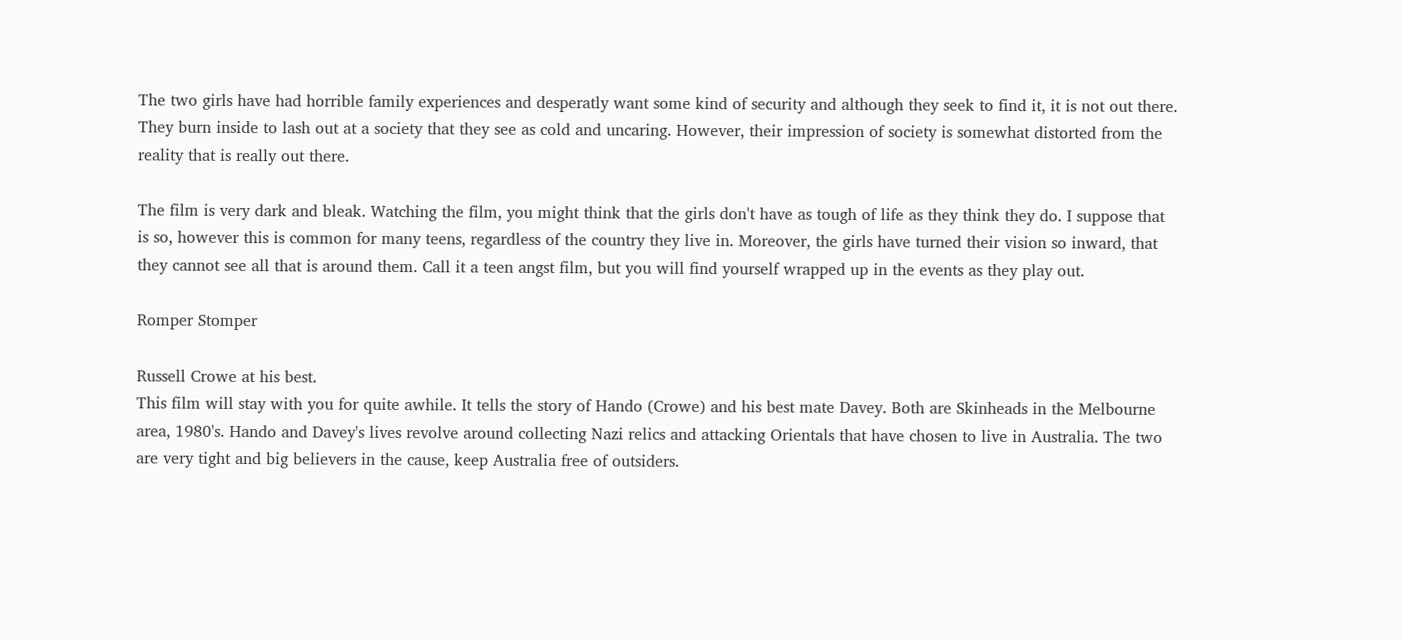The two girls have had horrible family experiences and desperatly want some kind of security and although they seek to find it, it is not out there. They burn inside to lash out at a society that they see as cold and uncaring. However, their impression of society is somewhat distorted from the reality that is really out there.

The film is very dark and bleak. Watching the film, you might think that the girls don't have as tough of life as they think they do. I suppose that is so, however this is common for many teens, regardless of the country they live in. Moreover, the girls have turned their vision so inward, that they cannot see all that is around them. Call it a teen angst film, but you will find yourself wrapped up in the events as they play out.

Romper Stomper

Russell Crowe at his best.
This film will stay with you for quite awhile. It tells the story of Hando (Crowe) and his best mate Davey. Both are Skinheads in the Melbourne area, 1980's. Hando and Davey's lives revolve around collecting Nazi relics and attacking Orientals that have chosen to live in Australia. The two are very tight and big believers in the cause, keep Australia free of outsiders.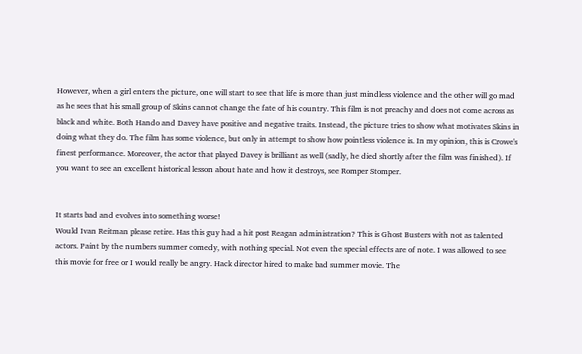However, when a girl enters the picture, one will start to see that life is more than just mindless violence and the other will go mad as he sees that his small group of Skins cannot change the fate of his country. This film is not preachy and does not come across as black and white. Both Hando and Davey have positive and negative traits. Instead, the picture tries to show what motivates Skins in doing what they do. The film has some violence, but only in attempt to show how pointless violence is. In my opinion, this is Crowe's finest performance. Moreover, the actor that played Davey is brilliant as well (sadly, he died shortly after the film was finished). If you want to see an excellent historical lesson about hate and how it destroys, see Romper Stomper.


It starts bad and evolves into something worse!
Would Ivan Reitman please retire. Has this guy had a hit post Reagan administration? This is Ghost Busters with not as talented actors. Paint by the numbers summer comedy, with nothing special. Not even the special effects are of note. I was allowed to see this movie for free or I would really be angry. Hack director hired to make bad summer movie. The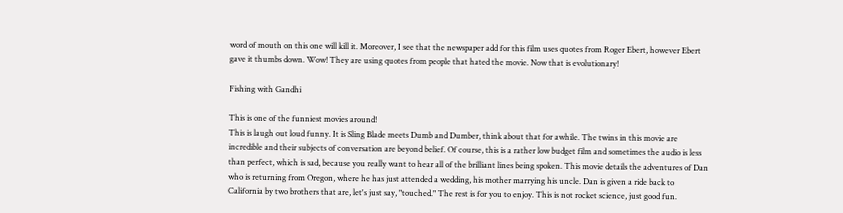word of mouth on this one will kill it. Moreover, I see that the newspaper add for this film uses quotes from Roger Ebert, however Ebert gave it thumbs down. Wow! They are using quotes from people that hated the movie. Now that is evolutionary!

Fishing with Gandhi

This is one of the funniest movies around!
This is laugh out loud funny. It is Sling Blade meets Dumb and Dumber, think about that for awhile. The twins in this movie are incredible and their subjects of conversation are beyond belief. Of course, this is a rather low budget film and sometimes the audio is less than perfect, which is sad, because you really want to hear all of the brilliant lines being spoken. This movie details the adventures of Dan who is returning from Oregon, where he has just attended a wedding, his mother marrying his uncle. Dan is given a ride back to California by two brothers that are, let's just say, "touched." The rest is for you to enjoy. This is not rocket science, just good fun.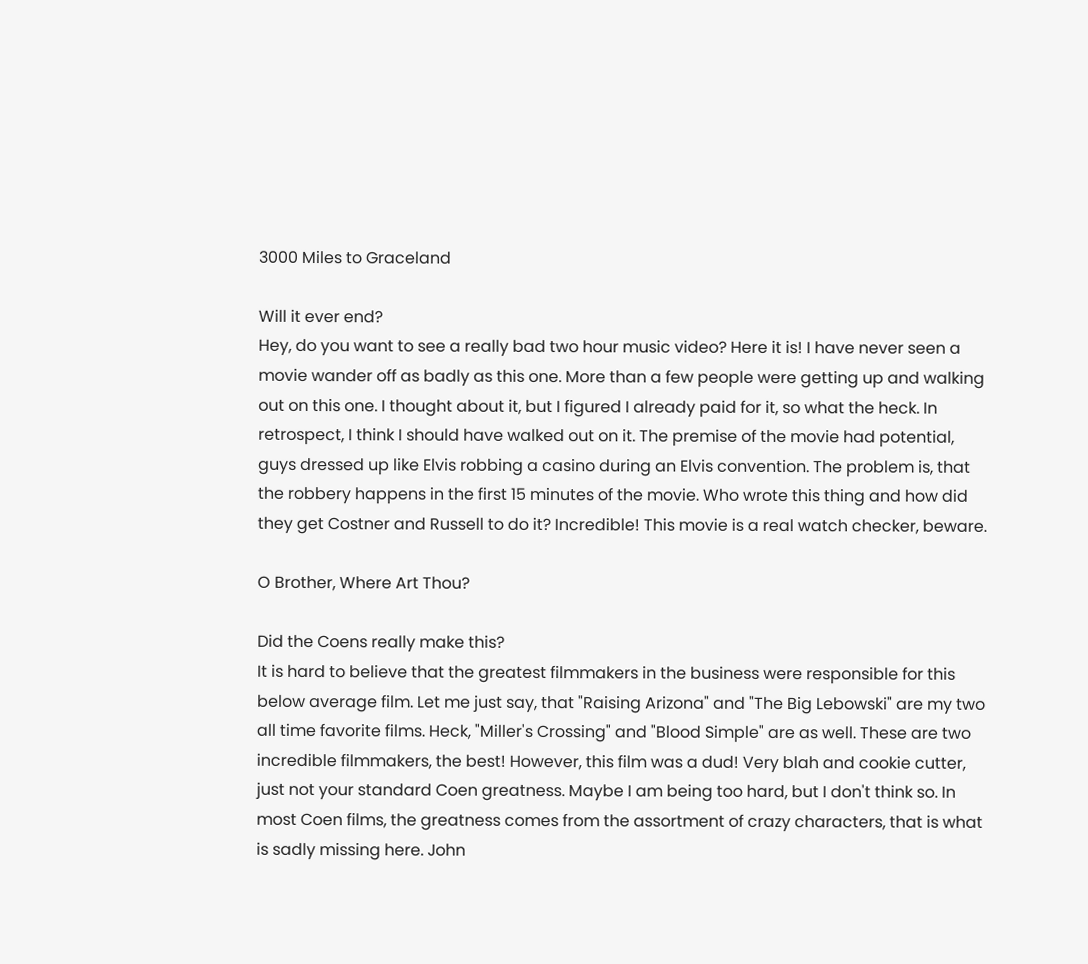3000 Miles to Graceland

Will it ever end?
Hey, do you want to see a really bad two hour music video? Here it is! I have never seen a movie wander off as badly as this one. More than a few people were getting up and walking out on this one. I thought about it, but I figured I already paid for it, so what the heck. In retrospect, I think I should have walked out on it. The premise of the movie had potential, guys dressed up like Elvis robbing a casino during an Elvis convention. The problem is, that the robbery happens in the first 15 minutes of the movie. Who wrote this thing and how did they get Costner and Russell to do it? Incredible! This movie is a real watch checker, beware.

O Brother, Where Art Thou?

Did the Coens really make this?
It is hard to believe that the greatest filmmakers in the business were responsible for this below average film. Let me just say, that "Raising Arizona" and "The Big Lebowski" are my two all time favorite films. Heck, "Miller's Crossing" and "Blood Simple" are as well. These are two incredible filmmakers, the best! However, this film was a dud! Very blah and cookie cutter, just not your standard Coen greatness. Maybe I am being too hard, but I don't think so. In most Coen films, the greatness comes from the assortment of crazy characters, that is what is sadly missing here. John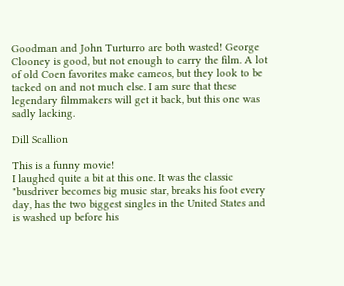Goodman and John Turturro are both wasted! George Clooney is good, but not enough to carry the film. A lot of old Coen favorites make cameos, but they look to be tacked on and not much else. I am sure that these legendary filmmakers will get it back, but this one was sadly lacking.

Dill Scallion

This is a funny movie!
I laughed quite a bit at this one. It was the classic "busdriver becomes big music star, breaks his foot every day, has the two biggest singles in the United States and is washed up before his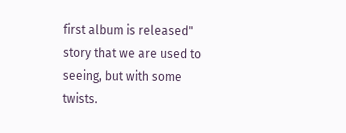first album is released" story that we are used to seeing, but with some twists.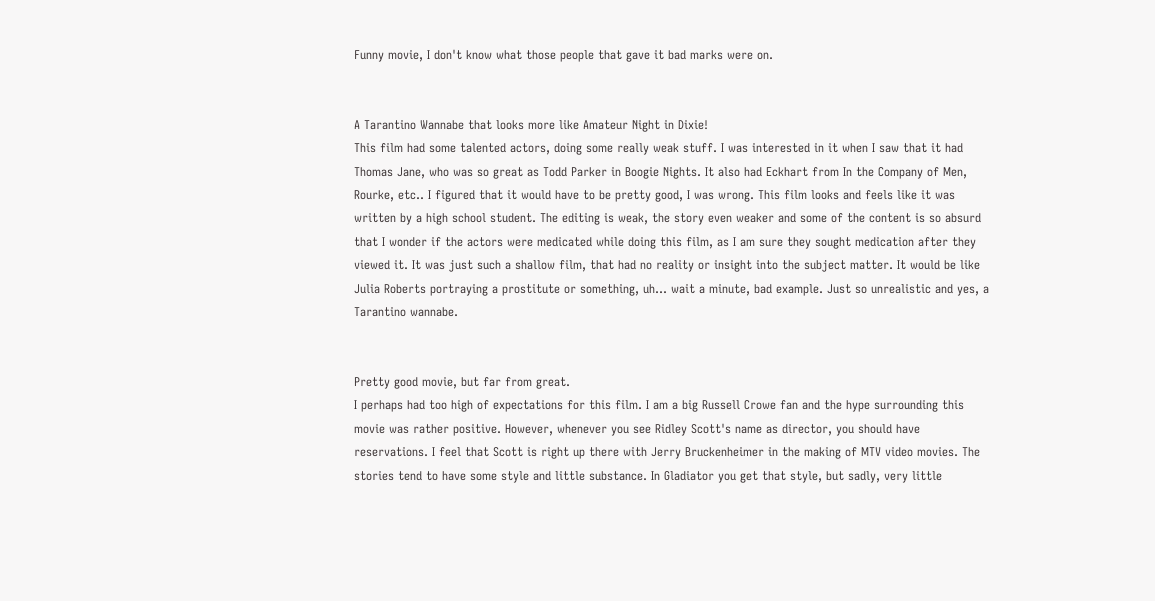Funny movie, I don't know what those people that gave it bad marks were on.


A Tarantino Wannabe that looks more like Amateur Night in Dixie!
This film had some talented actors, doing some really weak stuff. I was interested in it when I saw that it had Thomas Jane, who was so great as Todd Parker in Boogie Nights. It also had Eckhart from In the Company of Men, Rourke, etc.. I figured that it would have to be pretty good, I was wrong. This film looks and feels like it was written by a high school student. The editing is weak, the story even weaker and some of the content is so absurd that I wonder if the actors were medicated while doing this film, as I am sure they sought medication after they viewed it. It was just such a shallow film, that had no reality or insight into the subject matter. It would be like Julia Roberts portraying a prostitute or something, uh... wait a minute, bad example. Just so unrealistic and yes, a Tarantino wannabe.


Pretty good movie, but far from great.
I perhaps had too high of expectations for this film. I am a big Russell Crowe fan and the hype surrounding this movie was rather positive. However, whenever you see Ridley Scott's name as director, you should have reservations. I feel that Scott is right up there with Jerry Bruckenheimer in the making of MTV video movies. The stories tend to have some style and little substance. In Gladiator you get that style, but sadly, very little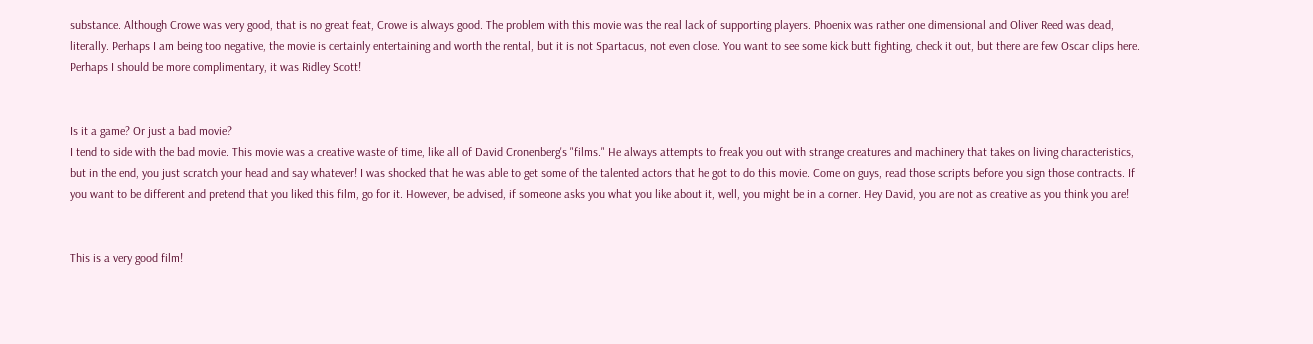substance. Although Crowe was very good, that is no great feat, Crowe is always good. The problem with this movie was the real lack of supporting players. Phoenix was rather one dimensional and Oliver Reed was dead, literally. Perhaps I am being too negative, the movie is certainly entertaining and worth the rental, but it is not Spartacus, not even close. You want to see some kick butt fighting, check it out, but there are few Oscar clips here. Perhaps I should be more complimentary, it was Ridley Scott!


Is it a game? Or just a bad movie?
I tend to side with the bad movie. This movie was a creative waste of time, like all of David Cronenberg's "films." He always attempts to freak you out with strange creatures and machinery that takes on living characteristics, but in the end, you just scratch your head and say whatever! I was shocked that he was able to get some of the talented actors that he got to do this movie. Come on guys, read those scripts before you sign those contracts. If you want to be different and pretend that you liked this film, go for it. However, be advised, if someone asks you what you like about it, well, you might be in a corner. Hey David, you are not as creative as you think you are!


This is a very good film!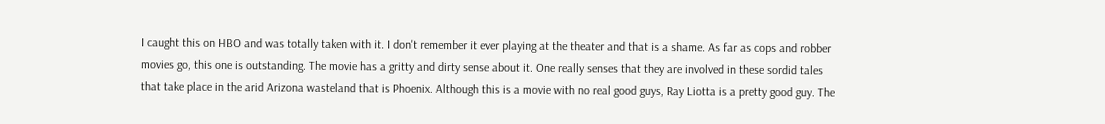I caught this on HBO and was totally taken with it. I don't remember it ever playing at the theater and that is a shame. As far as cops and robber movies go, this one is outstanding. The movie has a gritty and dirty sense about it. One really senses that they are involved in these sordid tales that take place in the arid Arizona wasteland that is Phoenix. Although this is a movie with no real good guys, Ray Liotta is a pretty good guy. The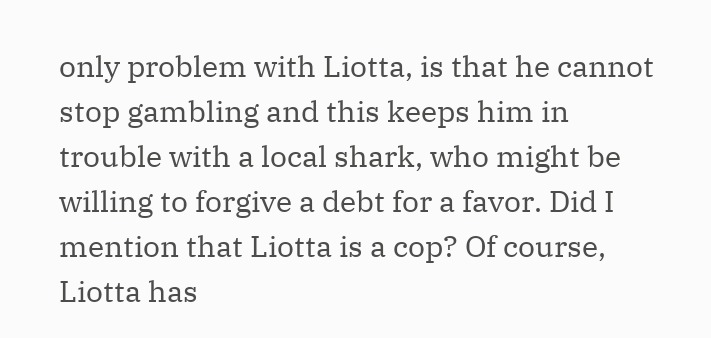only problem with Liotta, is that he cannot stop gambling and this keeps him in trouble with a local shark, who might be willing to forgive a debt for a favor. Did I mention that Liotta is a cop? Of course, Liotta has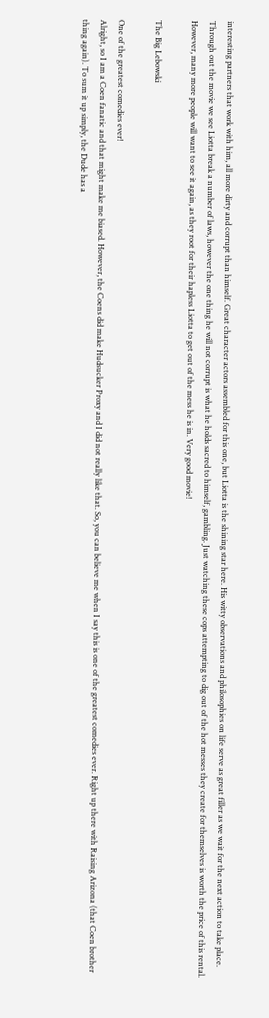interesting partners that work with him, all more dirty and corrupt than himself. Great character actors assembled for this one, but Liotta is the shining star here. His witty observations and philosophies on life serve as great filler as we wait for the next action to take place. Through out the movie we see Liotta break a number of laws, however the one thing he will not corrupt is what he holds sacred to himself, gambling. Just watching these cops attempting to dig out of the hot messes they create for themselves is worth the price of this rental. However, many more people will want to see it again, as they root for their hapless Liotta to get out of the mess he is in. Very good movie!

The Big Lebowski

One of the greatest comedies ever!
Alright, so I am a Coen fanatic and that might make me biased. However, the Coens did make Hudsucker Proxy and I did not really like that. So, you can believe me when I say this is one of the greatest comedies ever. Right up there with Raising Arizona (that Coen brother thing again). To sum it up simply, the Dude has a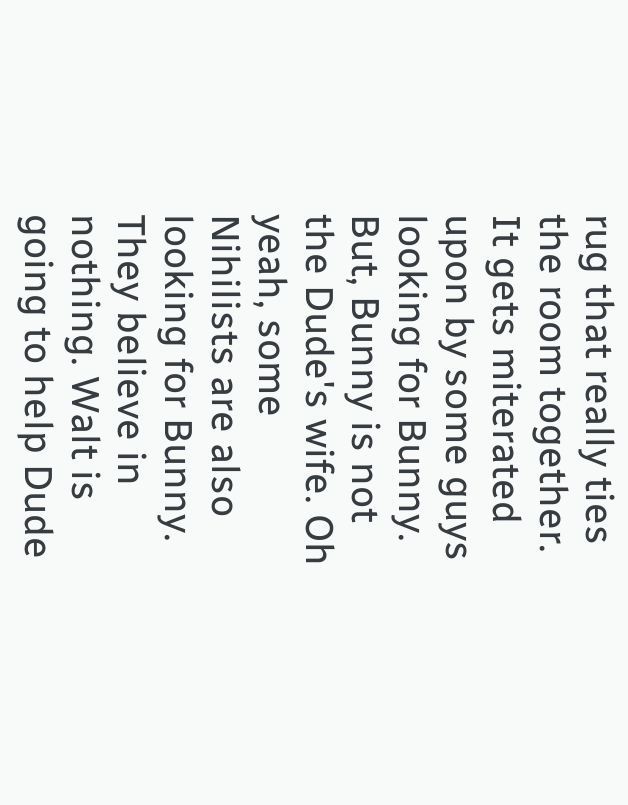rug that really ties the room together. It gets miterated upon by some guys looking for Bunny. But, Bunny is not the Dude's wife. Oh yeah, some Nihilists are also looking for Bunny. They believe in nothing. Walt is going to help Dude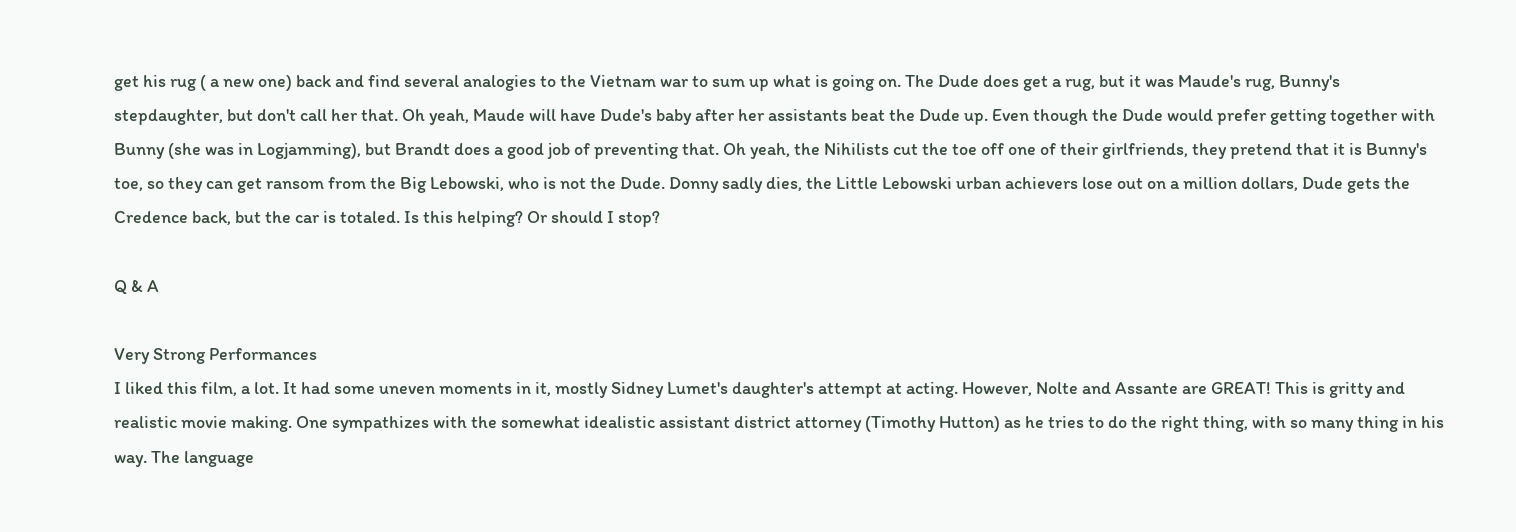get his rug ( a new one) back and find several analogies to the Vietnam war to sum up what is going on. The Dude does get a rug, but it was Maude's rug, Bunny's stepdaughter, but don't call her that. Oh yeah, Maude will have Dude's baby after her assistants beat the Dude up. Even though the Dude would prefer getting together with Bunny (she was in Logjamming), but Brandt does a good job of preventing that. Oh yeah, the Nihilists cut the toe off one of their girlfriends, they pretend that it is Bunny's toe, so they can get ransom from the Big Lebowski, who is not the Dude. Donny sadly dies, the Little Lebowski urban achievers lose out on a million dollars, Dude gets the Credence back, but the car is totaled. Is this helping? Or should I stop?

Q & A

Very Strong Performances
I liked this film, a lot. It had some uneven moments in it, mostly Sidney Lumet's daughter's attempt at acting. However, Nolte and Assante are GREAT! This is gritty and realistic movie making. One sympathizes with the somewhat idealistic assistant district attorney (Timothy Hutton) as he tries to do the right thing, with so many thing in his way. The language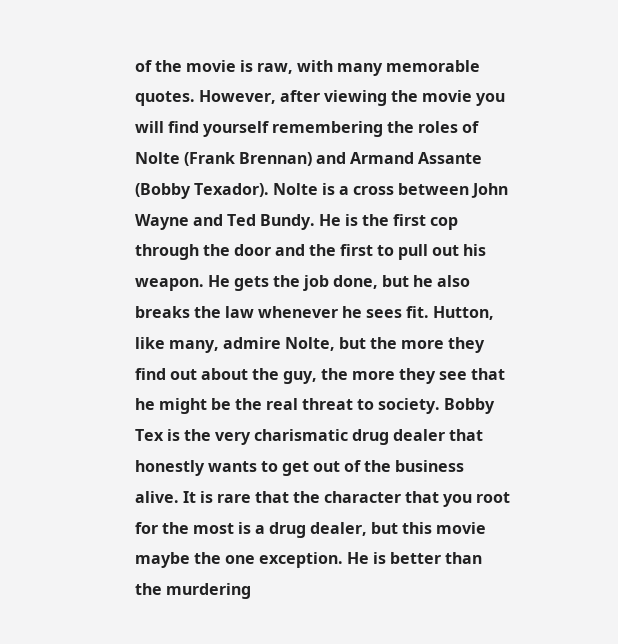of the movie is raw, with many memorable quotes. However, after viewing the movie you will find yourself remembering the roles of Nolte (Frank Brennan) and Armand Assante (Bobby Texador). Nolte is a cross between John Wayne and Ted Bundy. He is the first cop through the door and the first to pull out his weapon. He gets the job done, but he also breaks the law whenever he sees fit. Hutton, like many, admire Nolte, but the more they find out about the guy, the more they see that he might be the real threat to society. Bobby Tex is the very charismatic drug dealer that honestly wants to get out of the business alive. It is rare that the character that you root for the most is a drug dealer, but this movie maybe the one exception. He is better than the murdering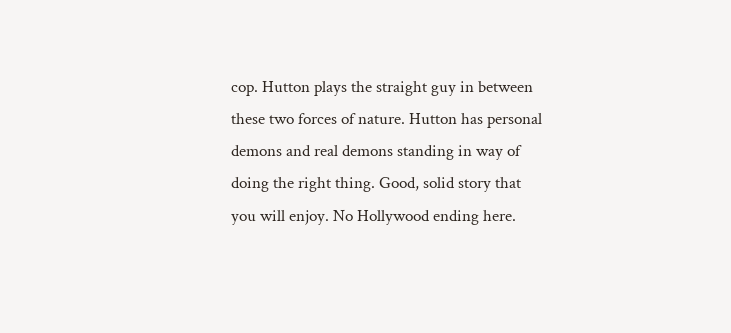cop. Hutton plays the straight guy in between these two forces of nature. Hutton has personal demons and real demons standing in way of doing the right thing. Good, solid story that you will enjoy. No Hollywood ending here.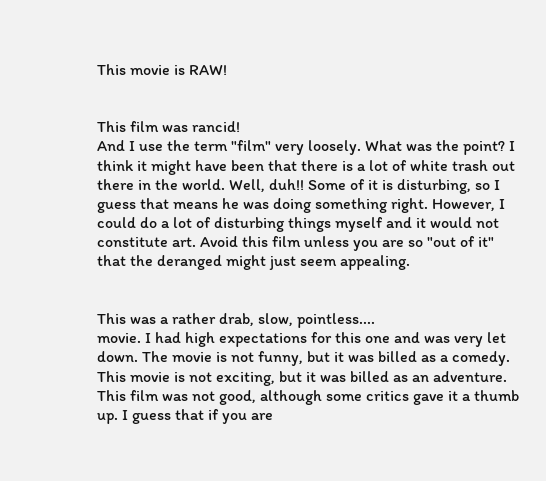This movie is RAW!


This film was rancid!
And I use the term "film" very loosely. What was the point? I think it might have been that there is a lot of white trash out there in the world. Well, duh!! Some of it is disturbing, so I guess that means he was doing something right. However, I could do a lot of disturbing things myself and it would not constitute art. Avoid this film unless you are so "out of it" that the deranged might just seem appealing.


This was a rather drab, slow, pointless....
movie. I had high expectations for this one and was very let down. The movie is not funny, but it was billed as a comedy. This movie is not exciting, but it was billed as an adventure. This film was not good, although some critics gave it a thumb up. I guess that if you are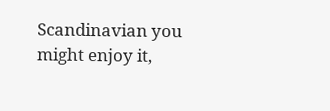Scandinavian you might enjoy it,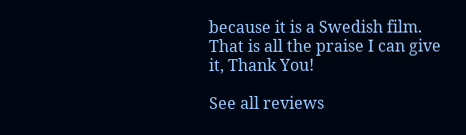because it is a Swedish film. That is all the praise I can give it, Thank You!

See all reviews